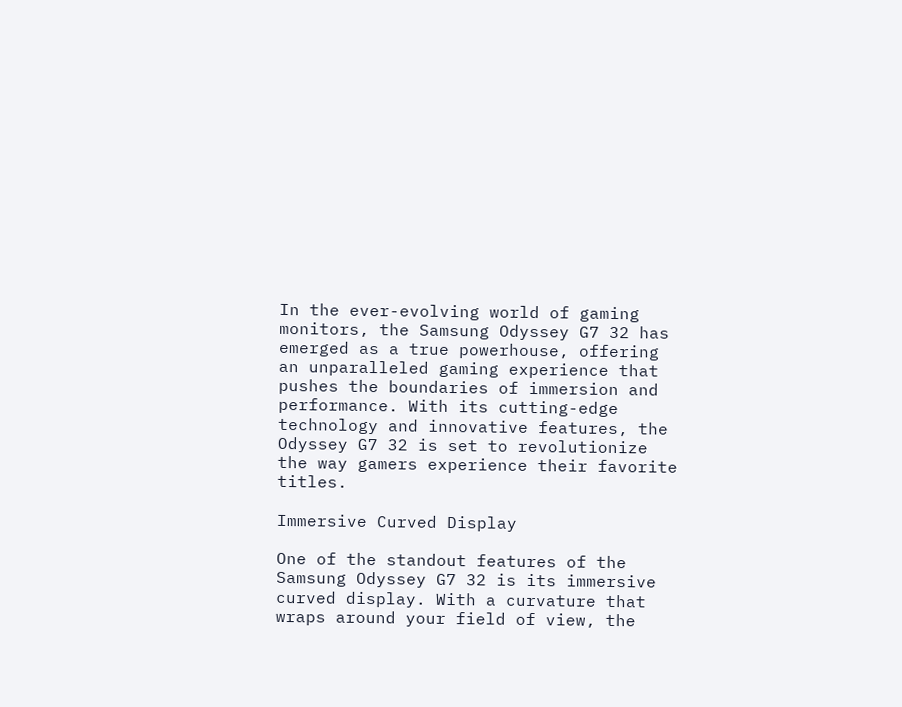In the ever-evolving world of gaming monitors, the Samsung Odyssey G7 32 has emerged as a true powerhouse, offering an unparalleled gaming experience that pushes the boundaries of immersion and performance. With its cutting-edge technology and innovative features, the Odyssey G7 32 is set to revolutionize the way gamers experience their favorite titles.

Immersive Curved Display

One of the standout features of the Samsung Odyssey G7 32 is its immersive curved display. With a curvature that wraps around your field of view, the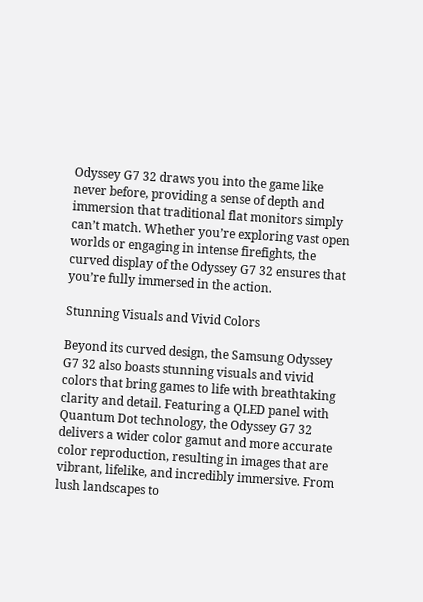Odyssey G7 32 draws you into the game like never before, providing a sense of depth and immersion that traditional flat monitors simply can’t match. Whether you’re exploring vast open worlds or engaging in intense firefights, the curved display of the Odyssey G7 32 ensures that you’re fully immersed in the action.

Stunning Visuals and Vivid Colors

Beyond its curved design, the Samsung Odyssey G7 32 also boasts stunning visuals and vivid colors that bring games to life with breathtaking clarity and detail. Featuring a QLED panel with Quantum Dot technology, the Odyssey G7 32 delivers a wider color gamut and more accurate color reproduction, resulting in images that are vibrant, lifelike, and incredibly immersive. From lush landscapes to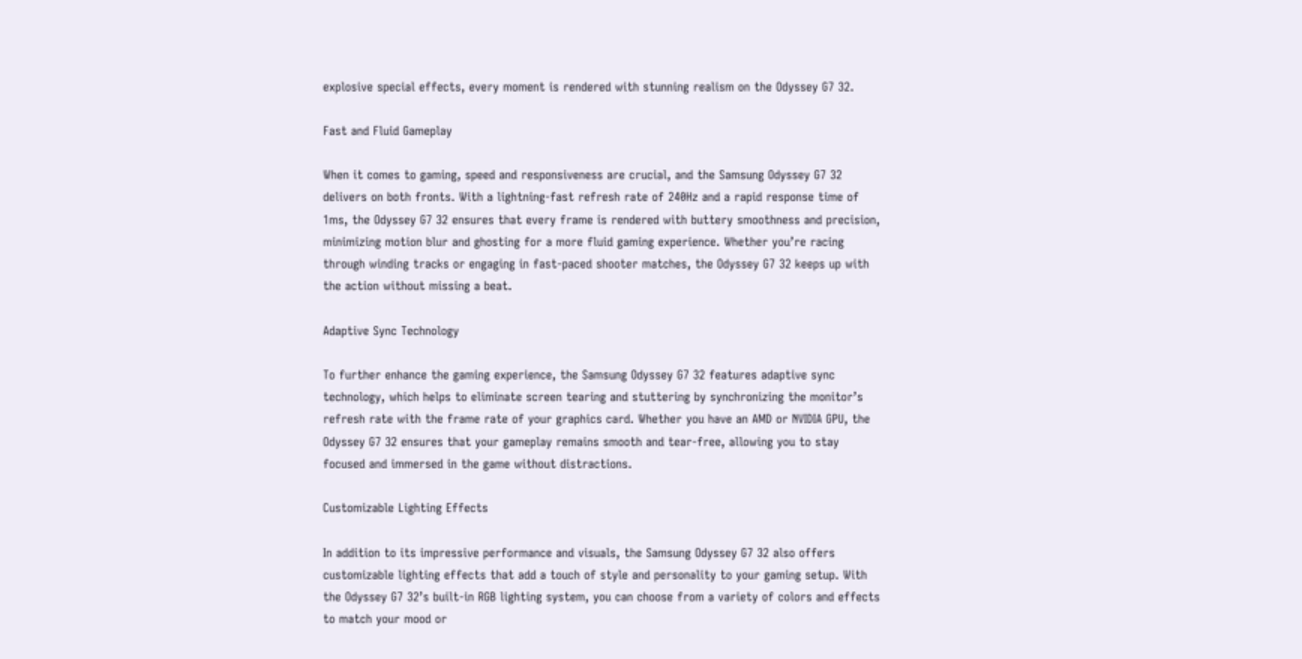explosive special effects, every moment is rendered with stunning realism on the Odyssey G7 32.

Fast and Fluid Gameplay

When it comes to gaming, speed and responsiveness are crucial, and the Samsung Odyssey G7 32 delivers on both fronts. With a lightning-fast refresh rate of 240Hz and a rapid response time of 1ms, the Odyssey G7 32 ensures that every frame is rendered with buttery smoothness and precision, minimizing motion blur and ghosting for a more fluid gaming experience. Whether you’re racing through winding tracks or engaging in fast-paced shooter matches, the Odyssey G7 32 keeps up with the action without missing a beat.

Adaptive Sync Technology

To further enhance the gaming experience, the Samsung Odyssey G7 32 features adaptive sync technology, which helps to eliminate screen tearing and stuttering by synchronizing the monitor’s refresh rate with the frame rate of your graphics card. Whether you have an AMD or NVIDIA GPU, the Odyssey G7 32 ensures that your gameplay remains smooth and tear-free, allowing you to stay focused and immersed in the game without distractions.

Customizable Lighting Effects

In addition to its impressive performance and visuals, the Samsung Odyssey G7 32 also offers customizable lighting effects that add a touch of style and personality to your gaming setup. With the Odyssey G7 32’s built-in RGB lighting system, you can choose from a variety of colors and effects to match your mood or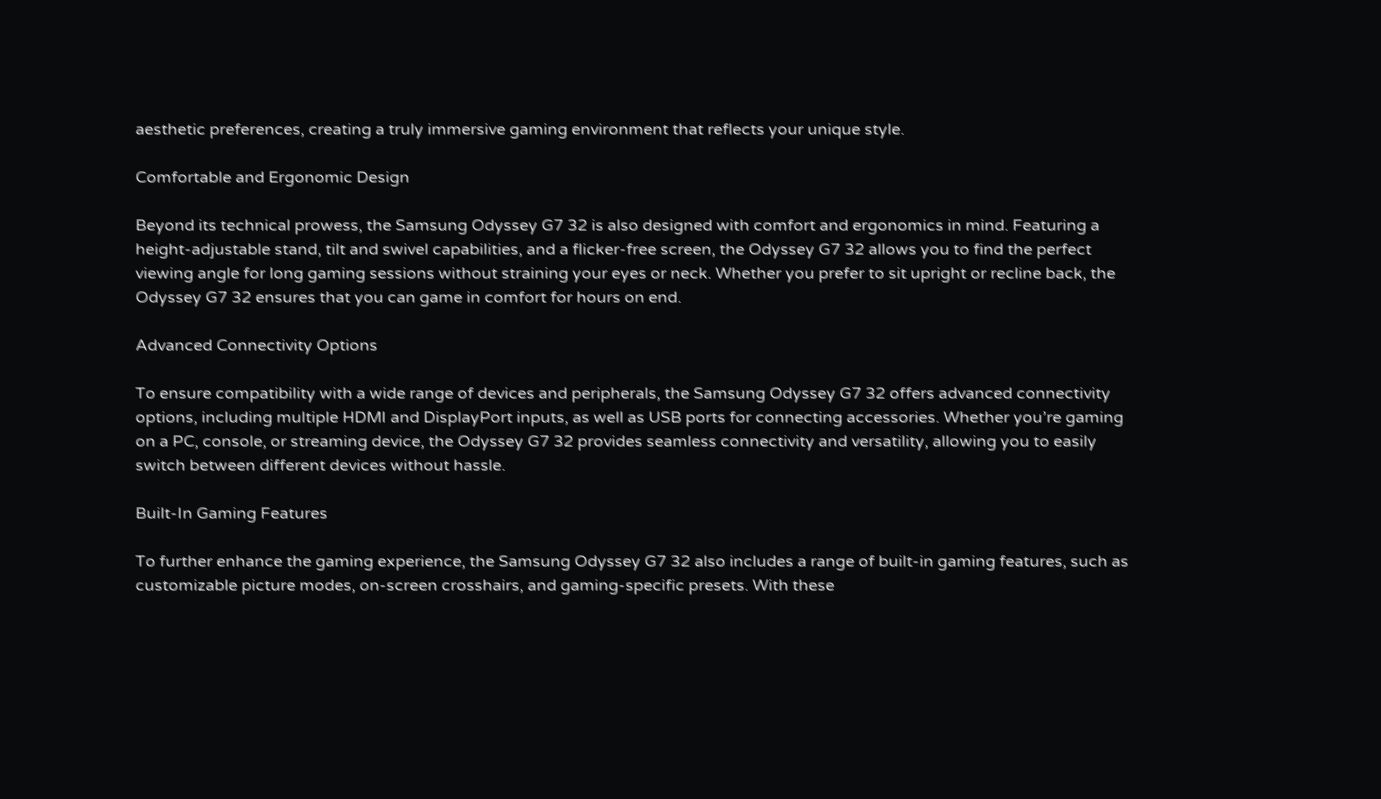aesthetic preferences, creating a truly immersive gaming environment that reflects your unique style.

Comfortable and Ergonomic Design

Beyond its technical prowess, the Samsung Odyssey G7 32 is also designed with comfort and ergonomics in mind. Featuring a height-adjustable stand, tilt and swivel capabilities, and a flicker-free screen, the Odyssey G7 32 allows you to find the perfect viewing angle for long gaming sessions without straining your eyes or neck. Whether you prefer to sit upright or recline back, the Odyssey G7 32 ensures that you can game in comfort for hours on end.

Advanced Connectivity Options

To ensure compatibility with a wide range of devices and peripherals, the Samsung Odyssey G7 32 offers advanced connectivity options, including multiple HDMI and DisplayPort inputs, as well as USB ports for connecting accessories. Whether you’re gaming on a PC, console, or streaming device, the Odyssey G7 32 provides seamless connectivity and versatility, allowing you to easily switch between different devices without hassle.

Built-In Gaming Features

To further enhance the gaming experience, the Samsung Odyssey G7 32 also includes a range of built-in gaming features, such as customizable picture modes, on-screen crosshairs, and gaming-specific presets. With these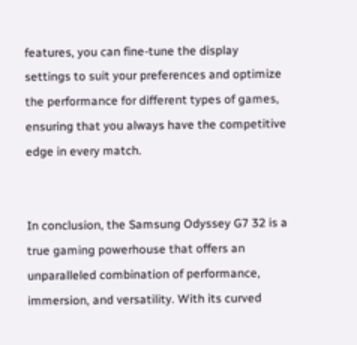features, you can fine-tune the display settings to suit your preferences and optimize the performance for different types of games, ensuring that you always have the competitive edge in every match.


In conclusion, the Samsung Odyssey G7 32 is a true gaming powerhouse that offers an unparalleled combination of performance, immersion, and versatility. With its curved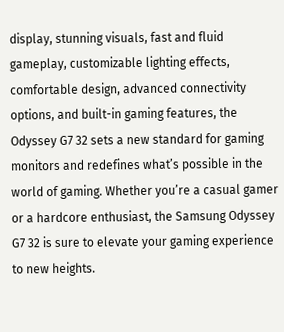display, stunning visuals, fast and fluid gameplay, customizable lighting effects, comfortable design, advanced connectivity options, and built-in gaming features, the Odyssey G7 32 sets a new standard for gaming monitors and redefines what’s possible in the world of gaming. Whether you’re a casual gamer or a hardcore enthusiast, the Samsung Odyssey G7 32 is sure to elevate your gaming experience to new heights.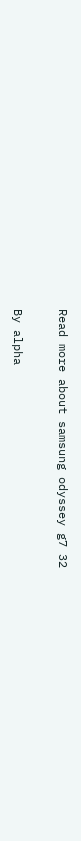Read more about samsung odyssey g7 32

By alpha